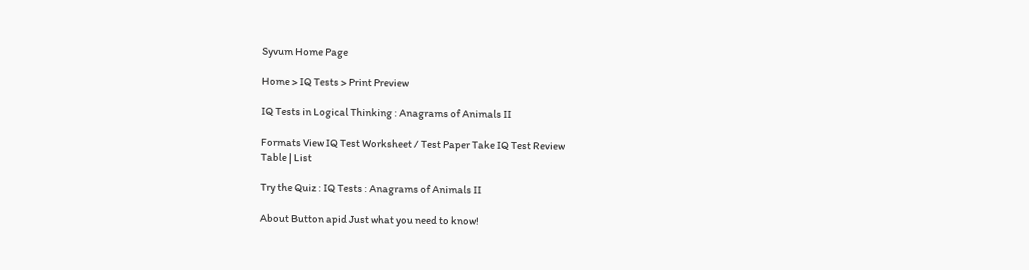Syvum Home Page

Home > IQ Tests > Print Preview

IQ Tests in Logical Thinking : Anagrams of Animals II

Formats View IQ Test Worksheet / Test Paper Take IQ Test Review
Table | List

Try the Quiz : IQ Tests : Anagrams of Animals II

About Button apid Just what you need to know!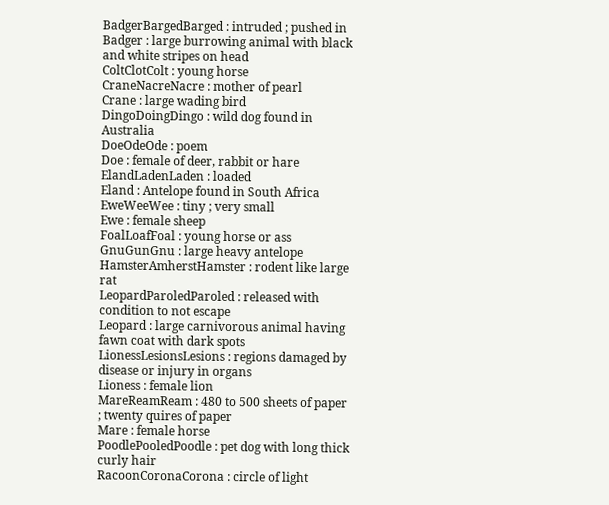BadgerBargedBarged : intruded ; pushed in
Badger : large burrowing animal with black and white stripes on head
ColtClotColt : young horse
CraneNacreNacre : mother of pearl
Crane : large wading bird
DingoDoingDingo : wild dog found in Australia
DoeOdeOde : poem
Doe : female of deer, rabbit or hare
ElandLadenLaden : loaded
Eland : Antelope found in South Africa
EweWeeWee : tiny ; very small
Ewe : female sheep
FoalLoafFoal : young horse or ass
GnuGunGnu : large heavy antelope
HamsterAmherstHamster : rodent like large rat
LeopardParoledParoled : released with condition to not escape
Leopard : large carnivorous animal having fawn coat with dark spots
LionessLesionsLesions : regions damaged by disease or injury in organs
Lioness : female lion
MareReamReam : 480 to 500 sheets of paper ; twenty quires of paper
Mare : female horse
PoodlePooledPoodle : pet dog with long thick curly hair
RacoonCoronaCorona : circle of light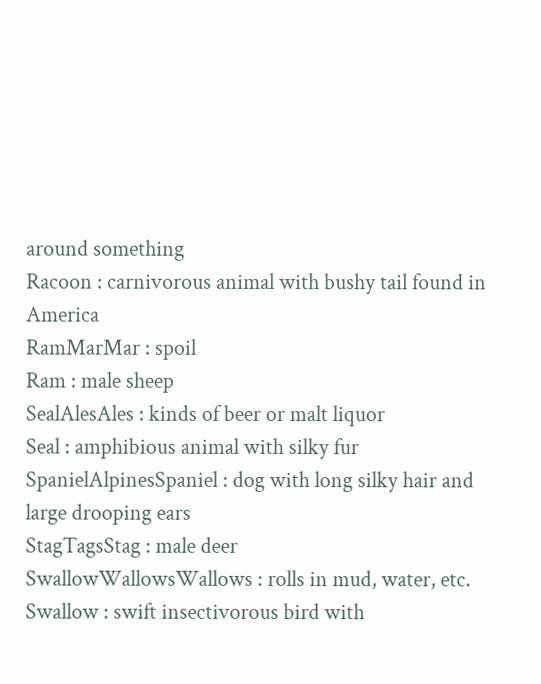around something
Racoon : carnivorous animal with bushy tail found in America
RamMarMar : spoil
Ram : male sheep
SealAlesAles : kinds of beer or malt liquor
Seal : amphibious animal with silky fur
SpanielAlpinesSpaniel : dog with long silky hair and large drooping ears
StagTagsStag : male deer
SwallowWallowsWallows : rolls in mud, water, etc.
Swallow : swift insectivorous bird with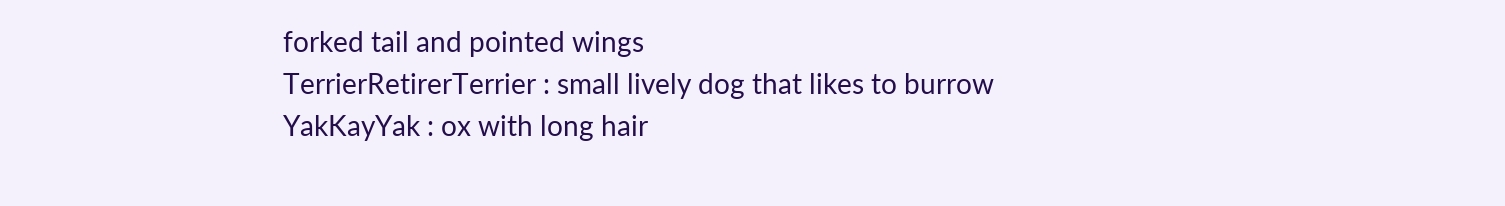forked tail and pointed wings
TerrierRetirerTerrier : small lively dog that likes to burrow
YakKayYak : ox with long hair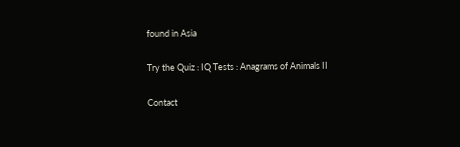found in Asia

Try the Quiz : IQ Tests : Anagrams of Animals II

Contact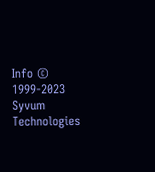Info © 1999-2023 Syvum Technologies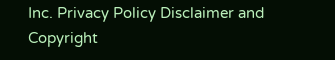Inc. Privacy Policy Disclaimer and Copyright